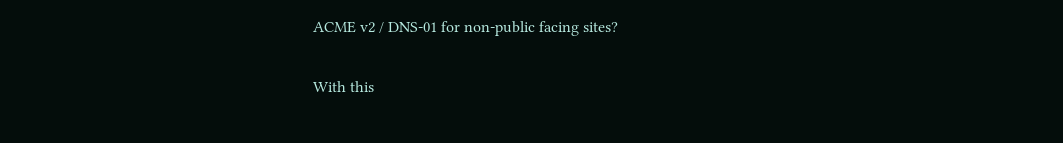ACME v2 / DNS-01 for non-public facing sites?

With this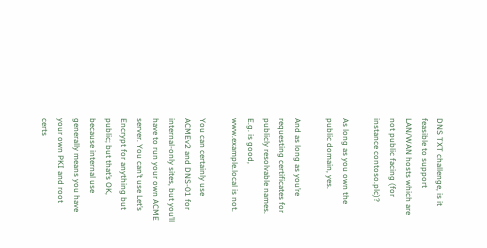DNS TXT challenge, is it feasible to support LAN/WAN hosts which are not public facing (for instance contoso.plc)?

As long as you own the public domain, yes.

And as long as you’re requesting certificates for publicly resolvable names. E.g. is good, www.example.local is not.

You can certainly use ACMEv2 and DNS-01 for internal-only sites, but you’ll have to run your own ACME server. You can’t use Let’s Encrypt for anything but public; but that’s OK, because internal use generally means you have your own PKI and root certs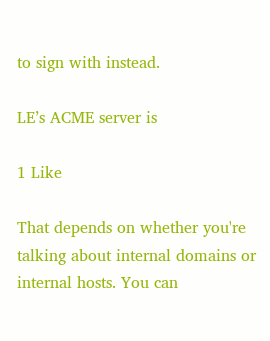to sign with instead.

LE’s ACME server is

1 Like

That depends on whether you're talking about internal domains or internal hosts. You can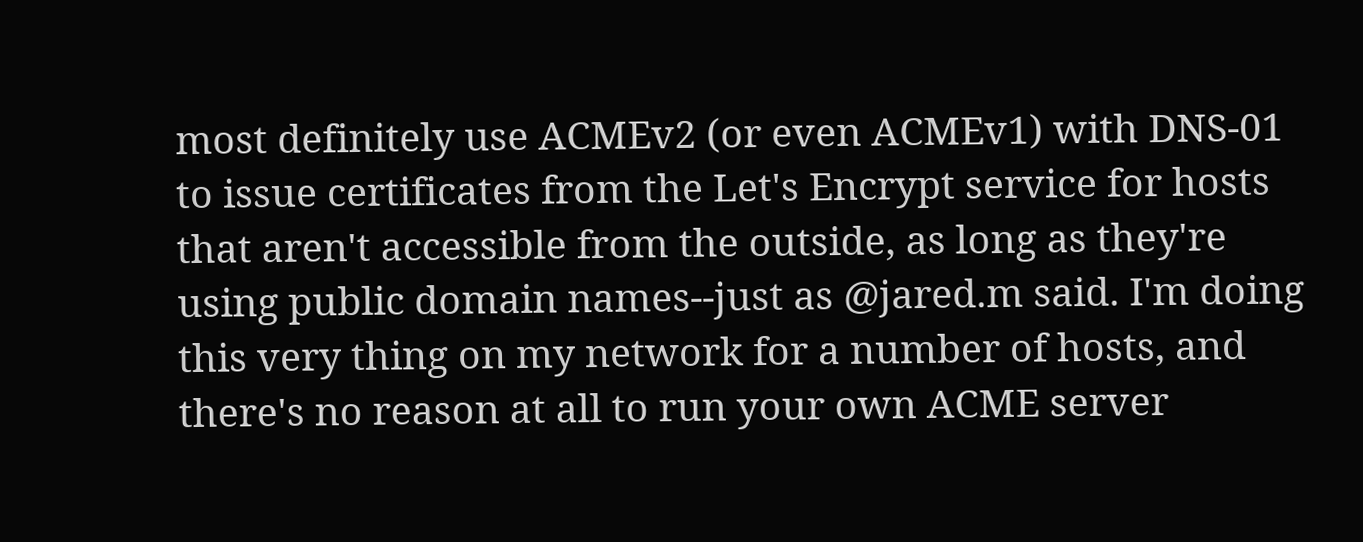most definitely use ACMEv2 (or even ACMEv1) with DNS-01 to issue certificates from the Let's Encrypt service for hosts that aren't accessible from the outside, as long as they're using public domain names--just as @jared.m said. I'm doing this very thing on my network for a number of hosts, and there's no reason at all to run your own ACME server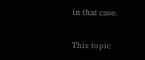in that case.

This topic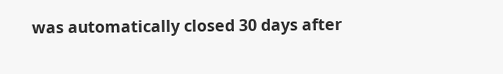was automatically closed 30 days after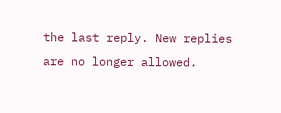the last reply. New replies are no longer allowed.